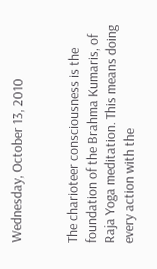Wednesday, October 13, 2010


The charioteer consciousness is the foundation of the Brahma Kumaris, of Raja Yoga meditation. This means doing every action with the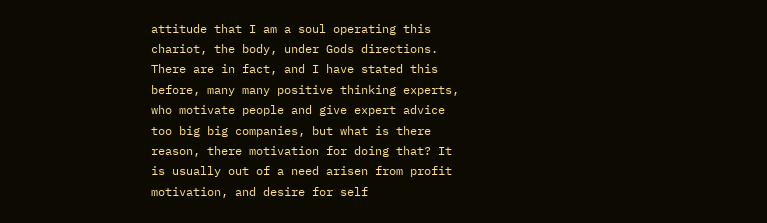attitude that I am a soul operating this chariot, the body, under Gods directions. There are in fact, and I have stated this before, many many positive thinking experts, who motivate people and give expert advice too big big companies, but what is there reason, there motivation for doing that? It is usually out of a need arisen from profit motivation, and desire for self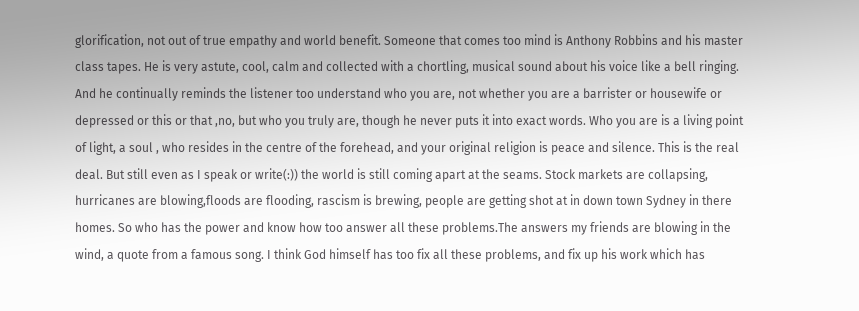glorification, not out of true empathy and world benefit. Someone that comes too mind is Anthony Robbins and his master class tapes. He is very astute, cool, calm and collected with a chortling, musical sound about his voice like a bell ringing. And he continually reminds the listener too understand who you are, not whether you are a barrister or housewife or depressed or this or that ,no, but who you truly are, though he never puts it into exact words. Who you are is a living point of light, a soul , who resides in the centre of the forehead, and your original religion is peace and silence. This is the real deal. But still even as I speak or write(:)) the world is still coming apart at the seams. Stock markets are collapsing, hurricanes are blowing,floods are flooding, rascism is brewing, people are getting shot at in down town Sydney in there homes. So who has the power and know how too answer all these problems.The answers my friends are blowing in the wind, a quote from a famous song. I think God himself has too fix all these problems, and fix up his work which has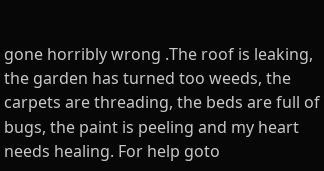gone horribly wrong .The roof is leaking, the garden has turned too weeds, the carpets are threading, the beds are full of bugs, the paint is peeling and my heart needs healing. For help goto